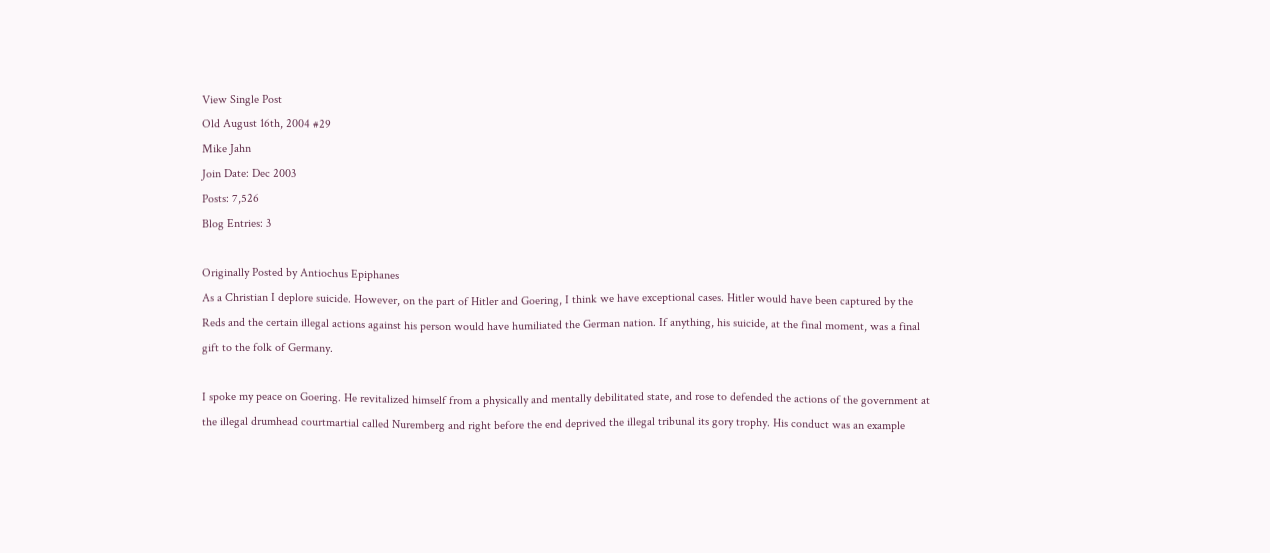View Single Post
Old August 16th, 2004 #29
Mike Jahn
Join Date: Dec 2003
Posts: 7,526
Blog Entries: 3

Originally Posted by Antiochus Epiphanes
As a Christian I deplore suicide. However, on the part of Hitler and Goering, I think we have exceptional cases. Hitler would have been captured by the Reds and the certain illegal actions against his person would have humiliated the German nation. If anything, his suicide, at the final moment, was a final gift to the folk of Germany.

I spoke my peace on Goering. He revitalized himself from a physically and mentally debilitated state, and rose to defended the actions of the government at the illegal drumhead courtmartial called Nuremberg and right before the end deprived the illegal tribunal its gory trophy. His conduct was an example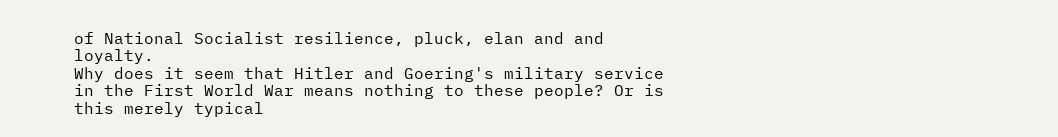of National Socialist resilience, pluck, elan and and loyalty.
Why does it seem that Hitler and Goering's military service in the First World War means nothing to these people? Or is this merely typical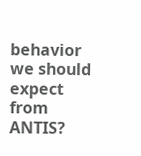behavior we should expect from ANTIS?